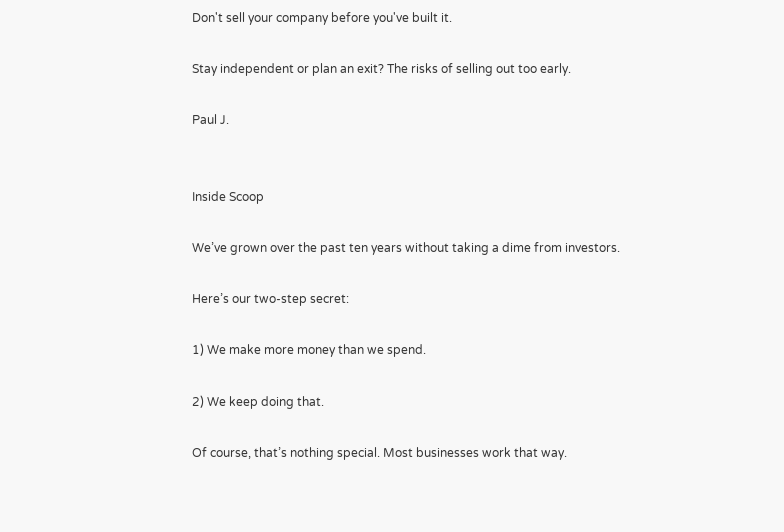Don't sell your company before you've built it.

Stay independent or plan an exit? The risks of selling out too early.

Paul J.


Inside Scoop

We’ve grown over the past ten years without taking a dime from investors.

Here’s our two-step secret:

1) We make more money than we spend.

2) We keep doing that.

Of course, that’s nothing special. Most businesses work that way.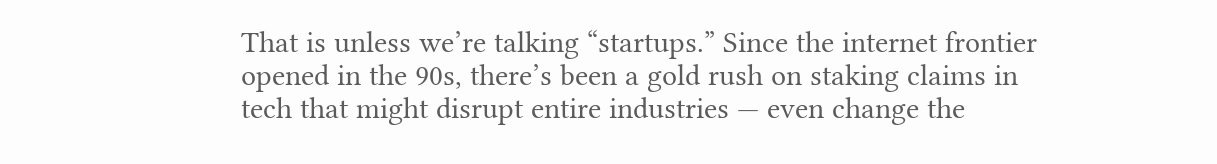That is unless we’re talking “startups.” Since the internet frontier opened in the 90s, there’s been a gold rush on staking claims in tech that might disrupt entire industries — even change the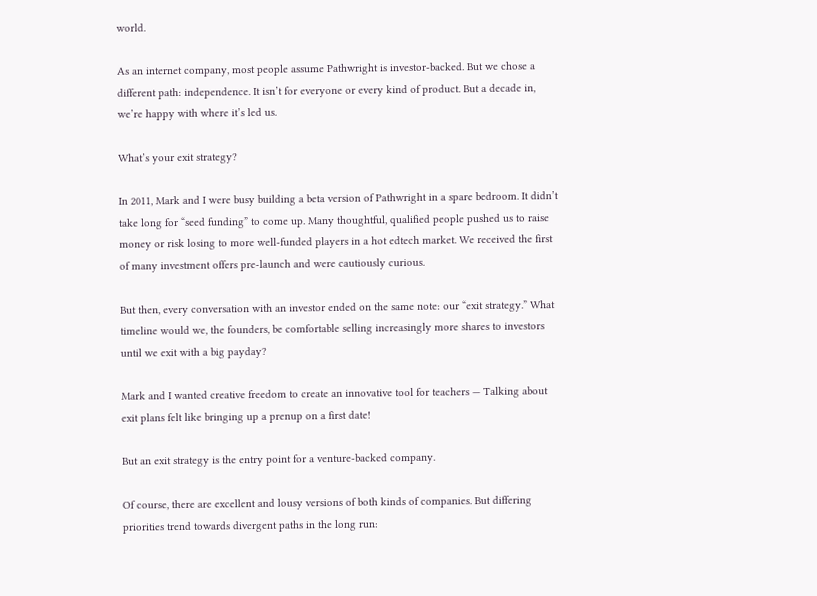world.

As an internet company, most people assume Pathwright is investor-backed. But we chose a different path: independence. It isn’t for everyone or every kind of product. But a decade in, we’re happy with where it’s led us.

What’s your exit strategy?

In 2011, Mark and I were busy building a beta version of Pathwright in a spare bedroom. It didn’t take long for “seed funding” to come up. Many thoughtful, qualified people pushed us to raise money or risk losing to more well-funded players in a hot edtech market. We received the first of many investment offers pre-launch and were cautiously curious.

But then, every conversation with an investor ended on the same note: our “exit strategy.” What timeline would we, the founders, be comfortable selling increasingly more shares to investors until we exit with a big payday?

Mark and I wanted creative freedom to create an innovative tool for teachers — Talking about exit plans felt like bringing up a prenup on a first date!

But an exit strategy is the entry point for a venture-backed company.

Of course, there are excellent and lousy versions of both kinds of companies. But differing priorities trend towards divergent paths in the long run: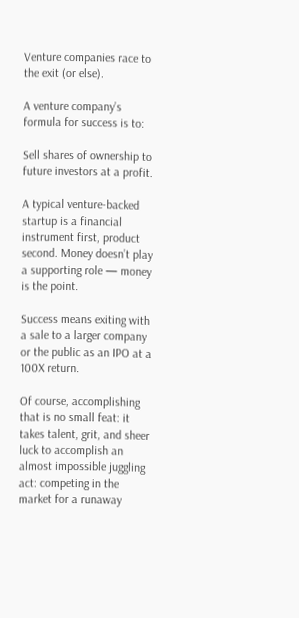Venture companies race to the exit (or else).

A venture company’s formula for success is to:

Sell shares of ownership to future investors at a profit.

A typical venture-backed startup is a financial instrument first, product second. Money doesn’t play a supporting role — money is the point.

Success means exiting with a sale to a larger company or the public as an IPO at a 100X return.

Of course, accomplishing that is no small feat: it takes talent, grit, and sheer luck to accomplish an almost impossible juggling act: competing in the market for a runaway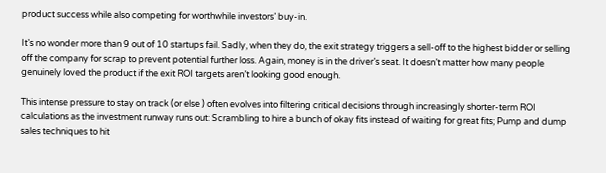product success while also competing for worthwhile investors’ buy-in.

It’s no wonder more than 9 out of 10 startups fail. Sadly, when they do, the exit strategy triggers a sell-off to the highest bidder or selling off the company for scrap to prevent potential further loss. Again, money is in the driver’s seat. It doesn’t matter how many people genuinely loved the product if the exit ROI targets aren’t looking good enough.

This intense pressure to stay on track (or else ) often evolves into filtering critical decisions through increasingly shorter-term ROI calculations as the investment runway runs out: Scrambling to hire a bunch of okay fits instead of waiting for great fits; Pump and dump sales techniques to hit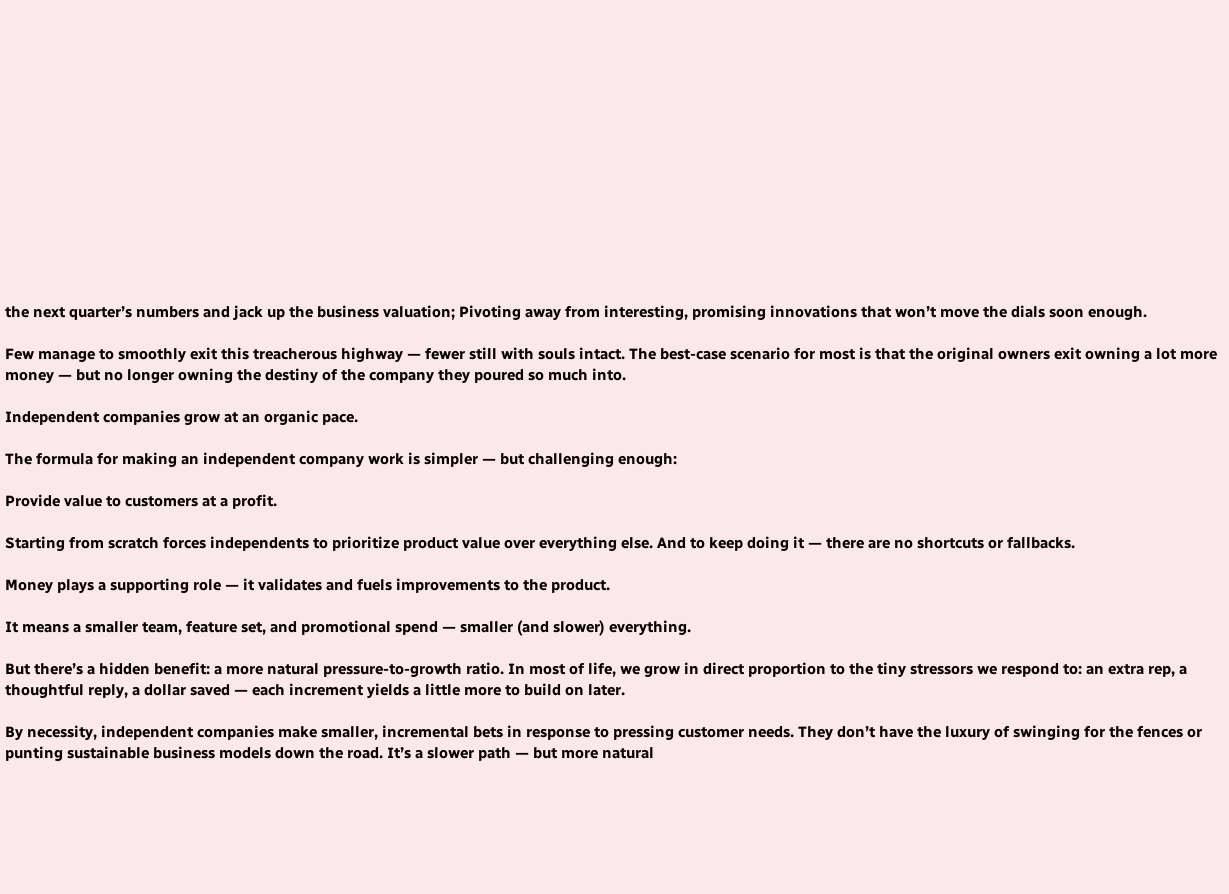the next quarter’s numbers and jack up the business valuation; Pivoting away from interesting, promising innovations that won’t move the dials soon enough.

Few manage to smoothly exit this treacherous highway — fewer still with souls intact. The best-case scenario for most is that the original owners exit owning a lot more money — but no longer owning the destiny of the company they poured so much into.

Independent companies grow at an organic pace.

The formula for making an independent company work is simpler — but challenging enough:

Provide value to customers at a profit.

Starting from scratch forces independents to prioritize product value over everything else. And to keep doing it — there are no shortcuts or fallbacks.

Money plays a supporting role — it validates and fuels improvements to the product.

It means a smaller team, feature set, and promotional spend — smaller (and slower) everything.

But there’s a hidden benefit: a more natural pressure-to-growth ratio. In most of life, we grow in direct proportion to the tiny stressors we respond to: an extra rep, a thoughtful reply, a dollar saved — each increment yields a little more to build on later.

By necessity, independent companies make smaller, incremental bets in response to pressing customer needs. They don’t have the luxury of swinging for the fences or punting sustainable business models down the road. It’s a slower path — but more natural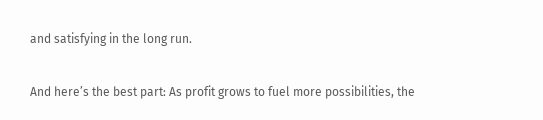and satisfying in the long run.

And here’s the best part: As profit grows to fuel more possibilities, the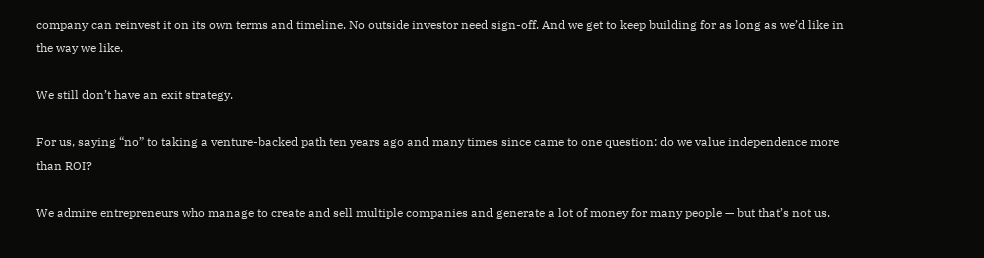company can reinvest it on its own terms and timeline. No outside investor need sign-off. And we get to keep building for as long as we’d like in the way we like.

We still don’t have an exit strategy.

For us, saying “no” to taking a venture-backed path ten years ago and many times since came to one question: do we value independence more than ROI?

We admire entrepreneurs who manage to create and sell multiple companies and generate a lot of money for many people — but that’s not us.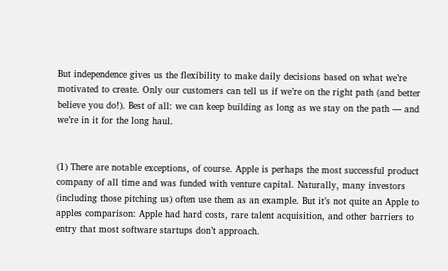But independence gives us the flexibility to make daily decisions based on what we’re motivated to create. Only our customers can tell us if we’re on the right path (and better believe you do!). Best of all: we can keep building as long as we stay on the path — and we’re in it for the long haul.


(1) There are notable exceptions, of course. Apple is perhaps the most successful product company of all time and was funded with venture capital. Naturally, many investors (including those pitching us) often use them as an example. But it’s not quite an Apple to apples comparison: Apple had hard costs, rare talent acquisition, and other barriers to entry that most software startups don’t approach.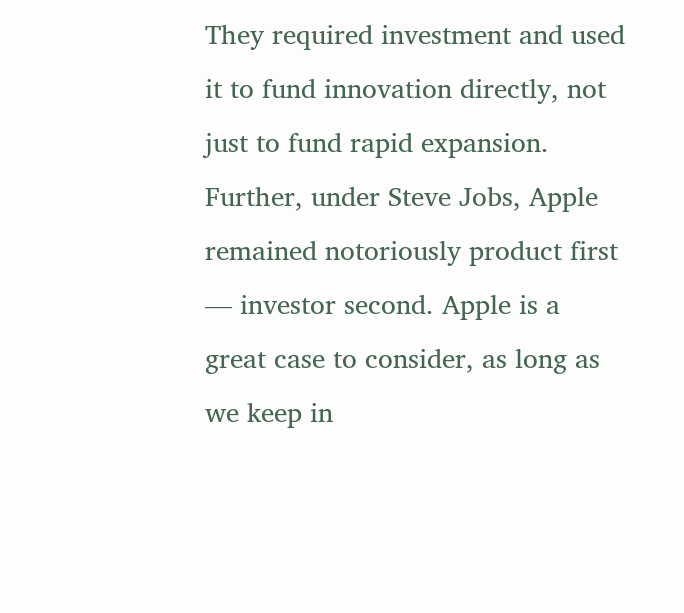They required investment and used it to fund innovation directly, not just to fund rapid expansion. Further, under Steve Jobs, Apple remained notoriously product first — investor second. Apple is a great case to consider, as long as we keep in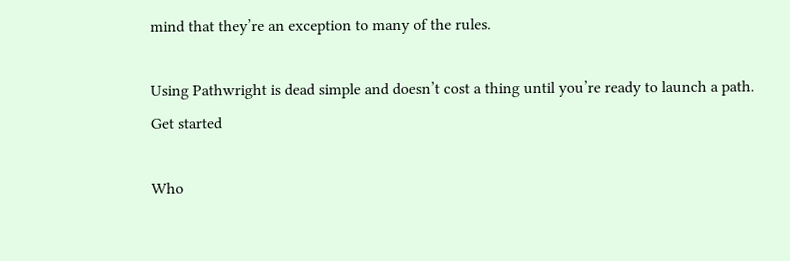mind that they’re an exception to many of the rules.

Using Pathwright is dead simple and doesn’t cost a thing until you’re ready to launch a path.
Get started

Who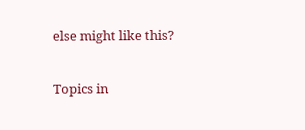else might like this?

Topics in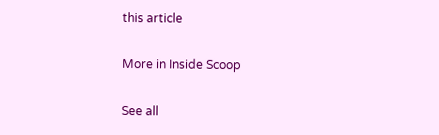this article

More in Inside Scoop

See all